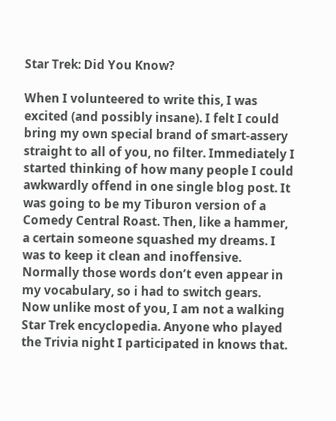Star Trek: Did You Know?

When I volunteered to write this, I was excited (and possibly insane). I felt I could bring my own special brand of smart-assery straight to all of you, no filter. Immediately I started thinking of how many people I could awkwardly offend in one single blog post. It was going to be my Tiburon version of a Comedy Central Roast. Then, like a hammer, a certain someone squashed my dreams. I was to keep it clean and inoffensive. Normally those words don’t even appear in my vocabulary, so i had to switch gears.
Now unlike most of you, I am not a walking Star Trek encyclopedia. Anyone who played the Trivia night I participated in knows that.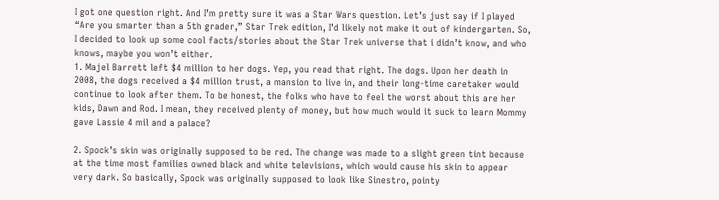I got one question right. And I’m pretty sure it was a Star Wars question. Let’s just say if I played “Are you smarter than a 5th grader,” Star Trek edition, I’d likely not make it out of kindergarten. So, I decided to look up some cool facts/stories about the Star Trek universe that i didn’t know, and who knows, maybe you won’t either.
1. Majel Barrett left $4 million to her dogs. Yep, you read that right. The dogs. Upon her death in 2008, the dogs received a $4 million trust, a mansion to live in, and their long-time caretaker would continue to look after them. To be honest, the folks who have to feel the worst about this are her kids, Dawn and Rod. I mean, they received plenty of money, but how much would it suck to learn Mommy gave Lassie 4 mil and a palace?

2. Spock’s skin was originally supposed to be red. The change was made to a slight green tint because at the time most families owned black and white televisions, which would cause his skin to appear very dark. So basically, Spock was originally supposed to look like Sinestro, pointy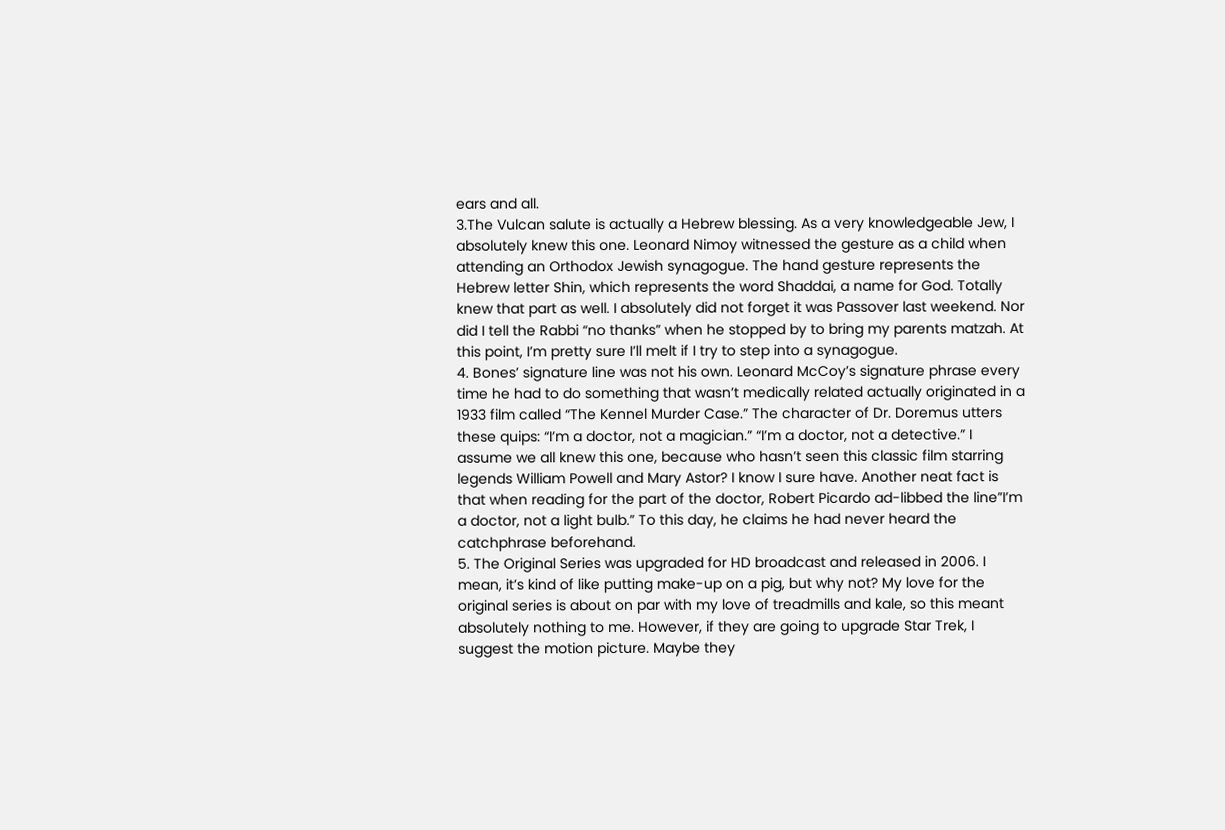ears and all.
3.The Vulcan salute is actually a Hebrew blessing. As a very knowledgeable Jew, I absolutely knew this one. Leonard Nimoy witnessed the gesture as a child when attending an Orthodox Jewish synagogue. The hand gesture represents the Hebrew letter Shin, which represents the word Shaddai, a name for God. Totally knew that part as well. I absolutely did not forget it was Passover last weekend. Nor did I tell the Rabbi “no thanks” when he stopped by to bring my parents matzah. At this point, I’m pretty sure I’ll melt if I try to step into a synagogue.
4. Bones’ signature line was not his own. Leonard McCoy’s signature phrase every time he had to do something that wasn’t medically related actually originated in a 1933 film called “The Kennel Murder Case.” The character of Dr. Doremus utters these quips: “I’m a doctor, not a magician.” “I’m a doctor, not a detective.” I assume we all knew this one, because who hasn’t seen this classic film starring legends William Powell and Mary Astor? I know I sure have. Another neat fact is that when reading for the part of the doctor, Robert Picardo ad-libbed the line”I’m a doctor, not a light bulb.” To this day, he claims he had never heard the catchphrase beforehand.
5. The Original Series was upgraded for HD broadcast and released in 2006. I mean, it’s kind of like putting make-up on a pig, but why not? My love for the original series is about on par with my love of treadmills and kale, so this meant absolutely nothing to me. However, if they are going to upgrade Star Trek, I suggest the motion picture. Maybe they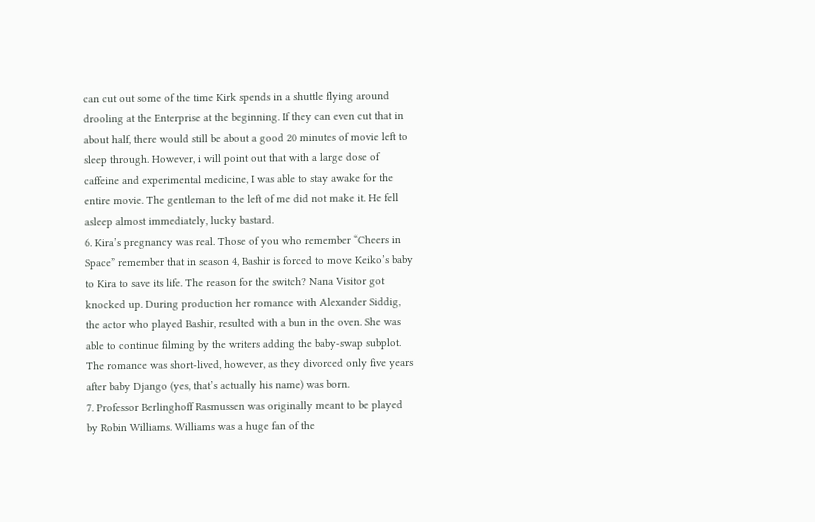can cut out some of the time Kirk spends in a shuttle flying around drooling at the Enterprise at the beginning. If they can even cut that in about half, there would still be about a good 20 minutes of movie left to sleep through. However, i will point out that with a large dose of caffeine and experimental medicine, I was able to stay awake for the entire movie. The gentleman to the left of me did not make it. He fell asleep almost immediately, lucky bastard.
6. Kira’s pregnancy was real. Those of you who remember “Cheers in Space” remember that in season 4, Bashir is forced to move Keiko’s baby to Kira to save its life. The reason for the switch? Nana Visitor got knocked up. During production her romance with Alexander Siddig, the actor who played Bashir, resulted with a bun in the oven. She was able to continue filming by the writers adding the baby-swap subplot. The romance was short-lived, however, as they divorced only five years after baby Django (yes, that’s actually his name) was born.
7. Professor Berlinghoff Rasmussen was originally meant to be played by Robin Williams. Williams was a huge fan of the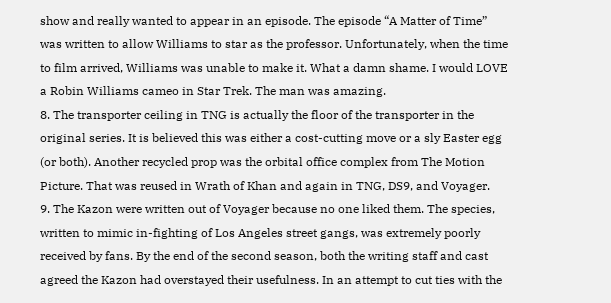show and really wanted to appear in an episode. The episode “A Matter of Time” was written to allow Williams to star as the professor. Unfortunately, when the time to film arrived, Williams was unable to make it. What a damn shame. I would LOVE a Robin Williams cameo in Star Trek. The man was amazing.
8. The transporter ceiling in TNG is actually the floor of the transporter in the original series. It is believed this was either a cost-cutting move or a sly Easter egg (or both). Another recycled prop was the orbital office complex from The Motion Picture. That was reused in Wrath of Khan and again in TNG, DS9, and Voyager.
9. The Kazon were written out of Voyager because no one liked them. The species, written to mimic in-fighting of Los Angeles street gangs, was extremely poorly received by fans. By the end of the second season, both the writing staff and cast agreed the Kazon had overstayed their usefulness. In an attempt to cut ties with the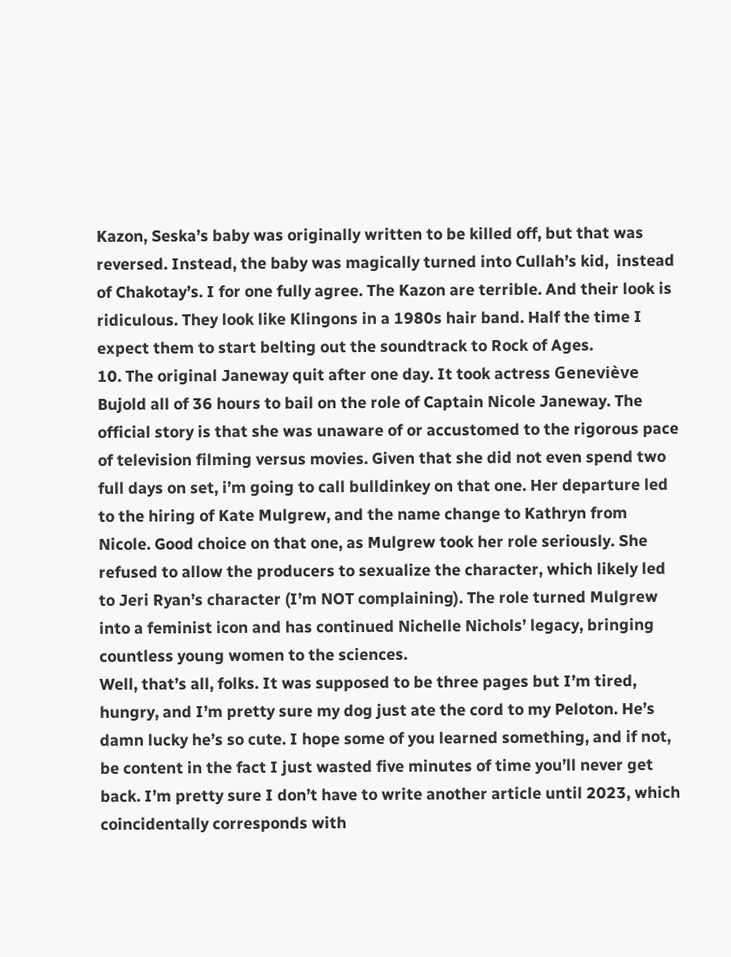Kazon, Seska’s baby was originally written to be killed off, but that was reversed. Instead, the baby was magically turned into Cullah’s kid,  instead of Chakotay’s. I for one fully agree. The Kazon are terrible. And their look is ridiculous. They look like Klingons in a 1980s hair band. Half the time I expect them to start belting out the soundtrack to Rock of Ages.
10. The original Janeway quit after one day. It took actress Geneviève Bujold all of 36 hours to bail on the role of Captain Nicole Janeway. The official story is that she was unaware of or accustomed to the rigorous pace of television filming versus movies. Given that she did not even spend two full days on set, i’m going to call bulldinkey on that one. Her departure led to the hiring of Kate Mulgrew, and the name change to Kathryn from Nicole. Good choice on that one, as Mulgrew took her role seriously. She refused to allow the producers to sexualize the character, which likely led to Jeri Ryan’s character (I’m NOT complaining). The role turned Mulgrew into a feminist icon and has continued Nichelle Nichols’ legacy, bringing countless young women to the sciences.
Well, that’s all, folks. It was supposed to be three pages but I’m tired, hungry, and I’m pretty sure my dog just ate the cord to my Peloton. He’s damn lucky he’s so cute. I hope some of you learned something, and if not, be content in the fact I just wasted five minutes of time you’ll never get back. I’m pretty sure I don’t have to write another article until 2023, which coincidentally corresponds with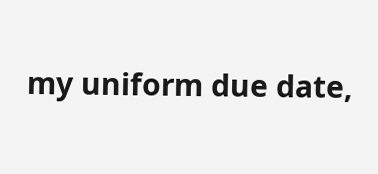my uniform due date,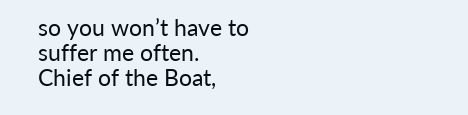so you won’t have to suffer me often.
Chief of the Boat,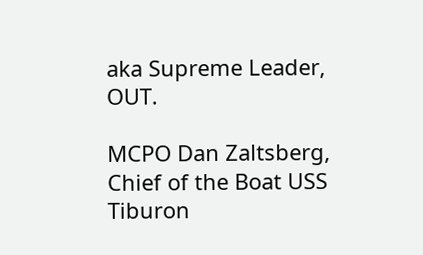aka Supreme Leader, OUT.

MCPO Dan Zaltsberg, Chief of the Boat USS Tiburon